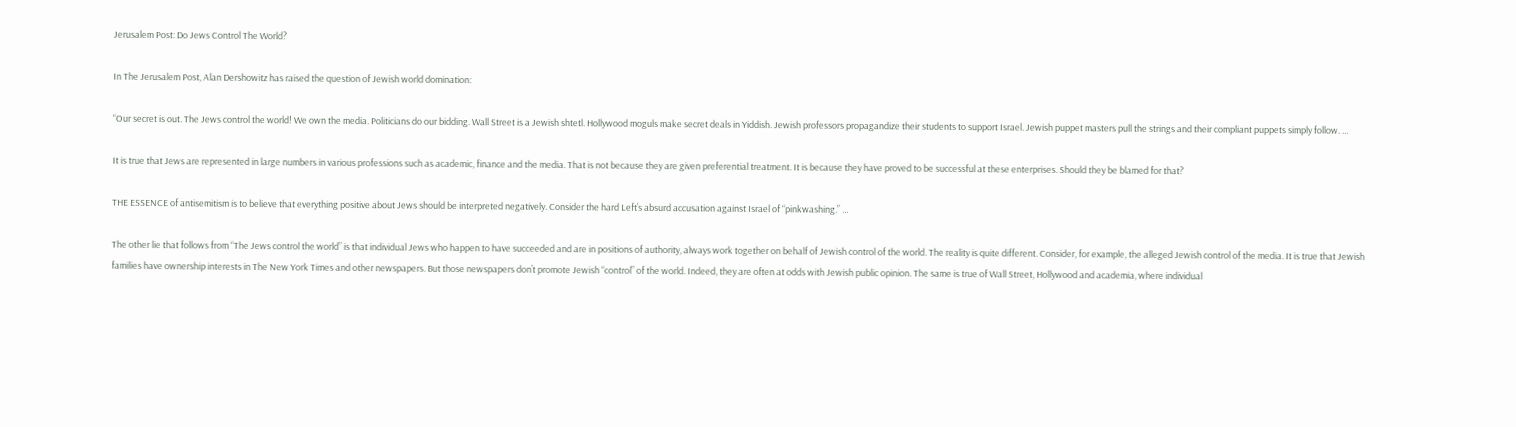Jerusalem Post: Do Jews Control The World?

In The Jerusalem Post, Alan Dershowitz has raised the question of Jewish world domination:

“Our secret is out. The Jews control the world! We own the media. Politicians do our bidding. Wall Street is a Jewish shtetl. Hollywood moguls make secret deals in Yiddish. Jewish professors propagandize their students to support Israel. Jewish puppet masters pull the strings and their compliant puppets simply follow. …

It is true that Jews are represented in large numbers in various professions such as academic, finance and the media. That is not because they are given preferential treatment. It is because they have proved to be successful at these enterprises. Should they be blamed for that?

THE ESSENCE of antisemitism is to believe that everything positive about Jews should be interpreted negatively. Consider the hard Left’s absurd accusation against Israel of “pinkwashing.” …

The other lie that follows from “The Jews control the world” is that individual Jews who happen to have succeeded and are in positions of authority, always work together on behalf of Jewish control of the world. The reality is quite different. Consider, for example, the alleged Jewish control of the media. It is true that Jewish families have ownership interests in The New York Times and other newspapers. But those newspapers don’t promote Jewish “control” of the world. Indeed, they are often at odds with Jewish public opinion. The same is true of Wall Street, Hollywood and academia, where individual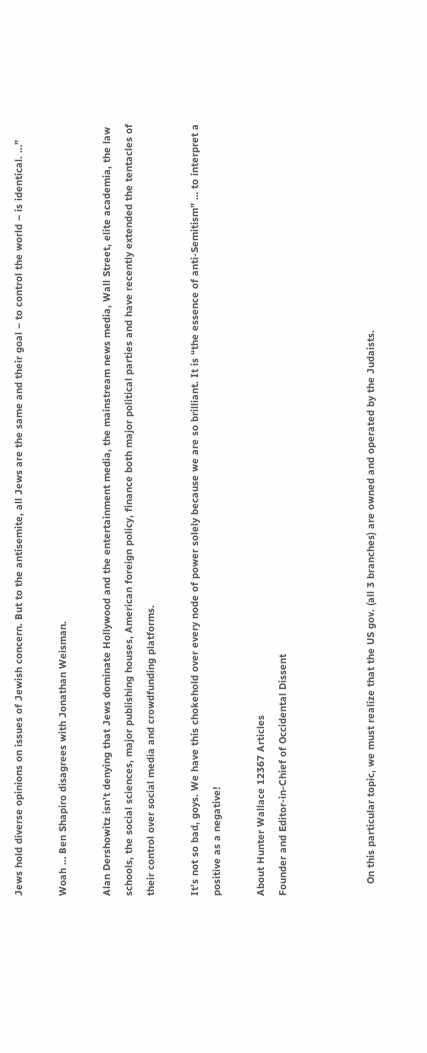Jews hold diverse opinions on issues of Jewish concern. But to the antisemite, all Jews are the same and their goal – to control the world – is identical. …”

Woah … Ben Shapiro disagrees with Jonathan Weisman.

Alan Dershowitz isn’t denying that Jews dominate Hollywood and the entertainment media, the mainstream news media, Wall Street, elite academia, the law schools, the social sciences, major publishing houses, American foreign policy, finance both major political parties and have recently extended the tentacles of their control over social media and crowdfunding platforms.

It’s not so bad, goys. We have this chokehold over every node of power solely because we are so brilliant. It is “the essence of anti-Semitism” … to interpret a positive as a negative!

About Hunter Wallace 12367 Articles
Founder and Editor-in-Chief of Occidental Dissent



    On this particular topic, we must realize that the US gov. (all 3 branches) are owned and operated by the Judaists.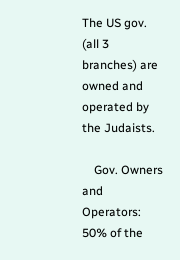The US gov. (all 3 branches) are owned and operated by the Judaists.

    Gov. Owners and Operators: 50% of the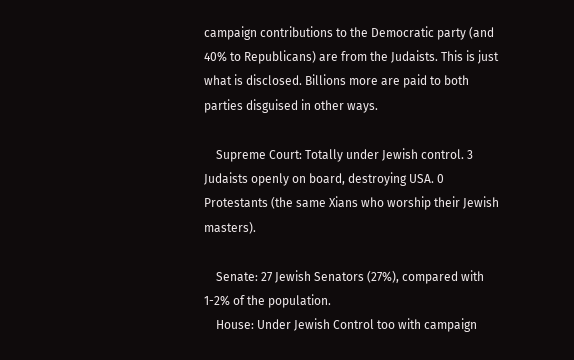campaign contributions to the Democratic party (and 40% to Republicans) are from the Judaists. This is just what is disclosed. Billions more are paid to both parties disguised in other ways.

    Supreme Court: Totally under Jewish control. 3 Judaists openly on board, destroying USA. 0 Protestants (the same Xians who worship their Jewish masters).

    Senate: 27 Jewish Senators (27%), compared with 1-2% of the population.
    House: Under Jewish Control too with campaign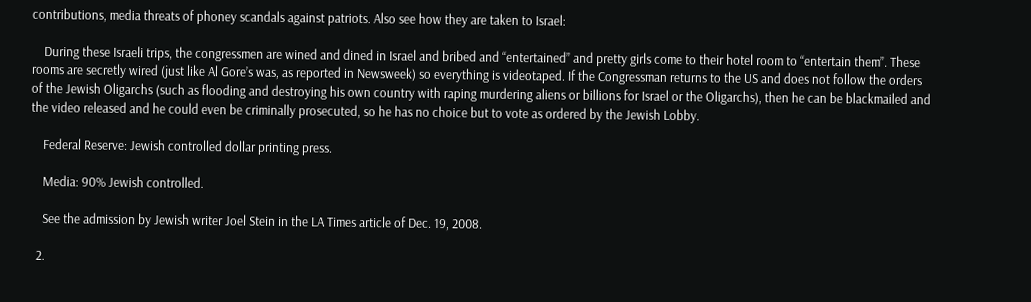contributions, media threats of phoney scandals against patriots. Also see how they are taken to Israel:

    During these Israeli trips, the congressmen are wined and dined in Israel and bribed and “entertained” and pretty girls come to their hotel room to “entertain them”. These rooms are secretly wired (just like Al Gore’s was, as reported in Newsweek) so everything is videotaped. If the Congressman returns to the US and does not follow the orders of the Jewish Oligarchs (such as flooding and destroying his own country with raping murdering aliens or billions for Israel or the Oligarchs), then he can be blackmailed and the video released and he could even be criminally prosecuted, so he has no choice but to vote as ordered by the Jewish Lobby.

    Federal Reserve: Jewish controlled dollar printing press.

    Media: 90% Jewish controlled.

    See the admission by Jewish writer Joel Stein in the LA Times article of Dec. 19, 2008.

  2.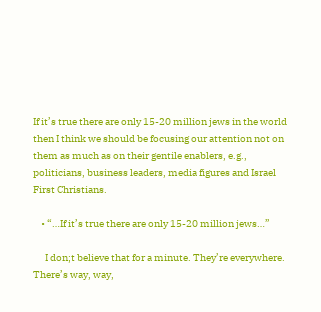If it’s true there are only 15-20 million jews in the world then I think we should be focusing our attention not on them as much as on their gentile enablers, e.g., politicians, business leaders, media figures and Israel First Christians.

    • “…If it’s true there are only 15-20 million jews…”

      I don;t believe that for a minute. They’re everywhere. There’s way, way,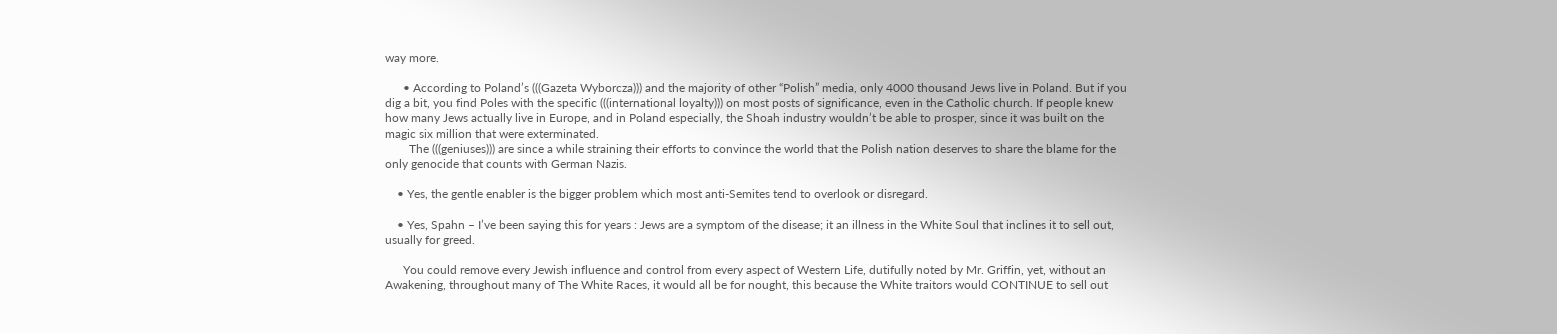way more.

      • According to Poland’s (((Gazeta Wyborcza))) and the majority of other “Polish” media, only 4000 thousand Jews live in Poland. But if you dig a bit, you find Poles with the specific (((international loyalty))) on most posts of significance, even in the Catholic church. If people knew how many Jews actually live in Europe, and in Poland especially, the Shoah industry wouldn’t be able to prosper, since it was built on the magic six million that were exterminated.
        The (((geniuses))) are since a while straining their efforts to convince the world that the Polish nation deserves to share the blame for the only genocide that counts with German Nazis.

    • Yes, the gentle enabler is the bigger problem which most anti-Semites tend to overlook or disregard.

    • Yes, Spahn – I’ve been saying this for years : Jews are a symptom of the disease; it an illness in the White Soul that inclines it to sell out, usually for greed.

      You could remove every Jewish influence and control from every aspect of Western Life, dutifully noted by Mr. Griffin, yet, without an Awakening, throughout many of The White Races, it would all be for nought, this because the White traitors would CONTINUE to sell out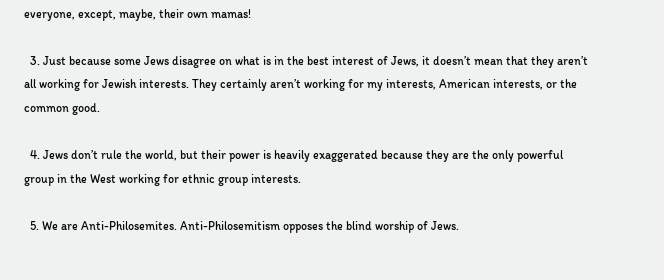everyone, except, maybe, their own mamas!

  3. Just because some Jews disagree on what is in the best interest of Jews, it doesn’t mean that they aren’t all working for Jewish interests. They certainly aren’t working for my interests, American interests, or the common good.

  4. Jews don’t rule the world, but their power is heavily exaggerated because they are the only powerful group in the West working for ethnic group interests.

  5. We are Anti-Philosemites. Anti-Philosemitism opposes the blind worship of Jews.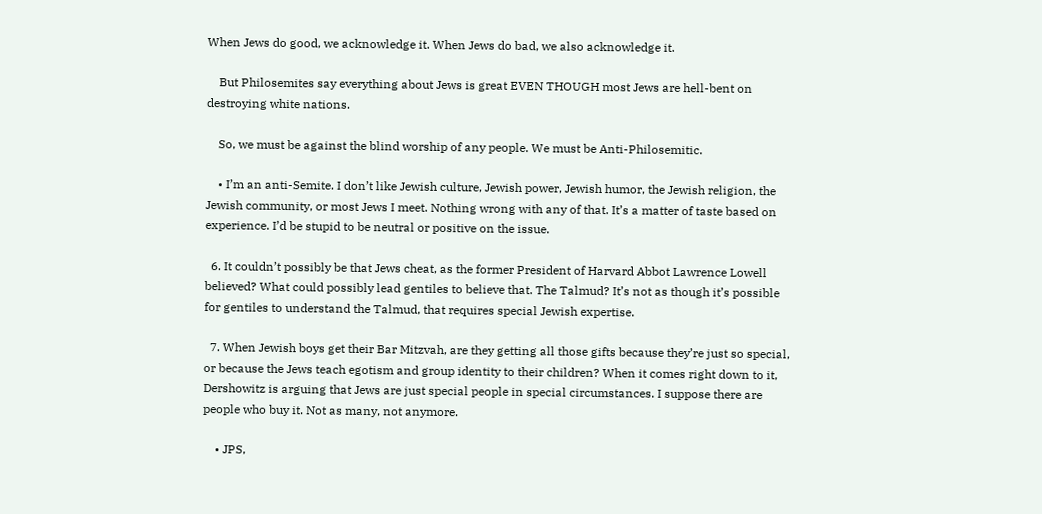When Jews do good, we acknowledge it. When Jews do bad, we also acknowledge it.

    But Philosemites say everything about Jews is great EVEN THOUGH most Jews are hell-bent on destroying white nations.

    So, we must be against the blind worship of any people. We must be Anti-Philosemitic.

    • I’m an anti-Semite. I don’t like Jewish culture, Jewish power, Jewish humor, the Jewish religion, the Jewish community, or most Jews I meet. Nothing wrong with any of that. It’s a matter of taste based on experience. I’d be stupid to be neutral or positive on the issue.

  6. It couldn’t possibly be that Jews cheat, as the former President of Harvard Abbot Lawrence Lowell believed? What could possibly lead gentiles to believe that. The Talmud? It’s not as though it’s possible for gentiles to understand the Talmud, that requires special Jewish expertise.

  7. When Jewish boys get their Bar Mitzvah, are they getting all those gifts because they’re just so special, or because the Jews teach egotism and group identity to their children? When it comes right down to it, Dershowitz is arguing that Jews are just special people in special circumstances. I suppose there are people who buy it. Not as many, not anymore.

    • JPS,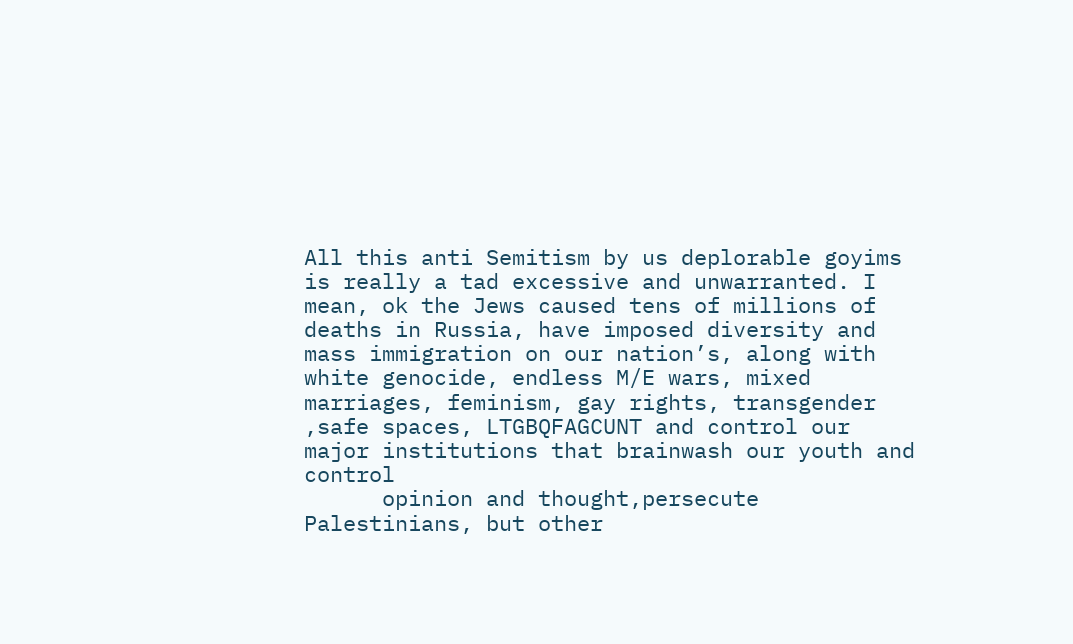All this anti Semitism by us deplorable goyims is really a tad excessive and unwarranted. I mean, ok the Jews caused tens of millions of deaths in Russia, have imposed diversity and mass immigration on our nation’s, along with white genocide, endless M/E wars, mixed marriages, feminism, gay rights, transgender ,safe spaces, LTGBQFAGCUNT and control our major institutions that brainwash our youth and control
      opinion and thought,persecute Palestinians, but other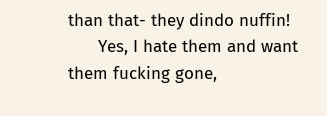than that- they dindo nuffin!
      Yes, I hate them and want them fucking gone,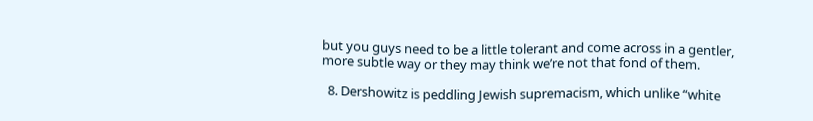but you guys need to be a little tolerant and come across in a gentler, more subtle way or they may think we’re not that fond of them.

  8. Dershowitz is peddling Jewish supremacism, which unlike “white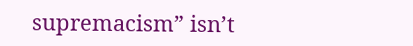supremacism” isn’t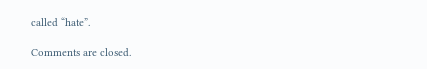called “hate”.

Comments are closed.